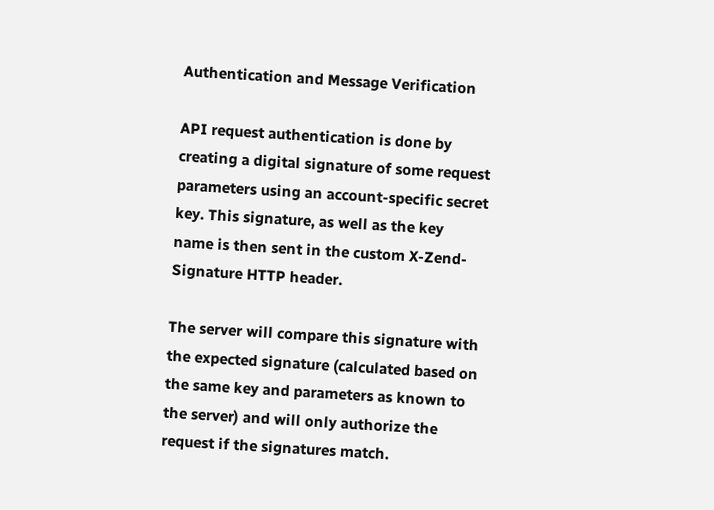Authentication and Message Verification

API request authentication is done by creating a digital signature of some request parameters using an account-specific secret key. This signature, as well as the key name is then sent in the custom X-Zend-Signature HTTP header.

The server will compare this signature with the expected signature (calculated based on the same key and parameters as known to the server) and will only authorize the request if the signatures match.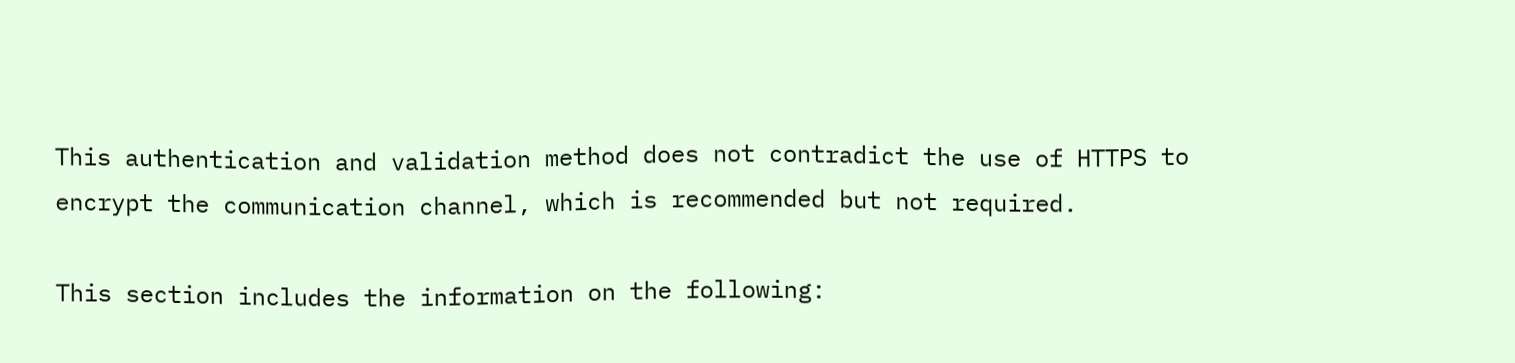This authentication and validation method does not contradict the use of HTTPS to encrypt the communication channel, which is recommended but not required.

This section includes the information on the following: